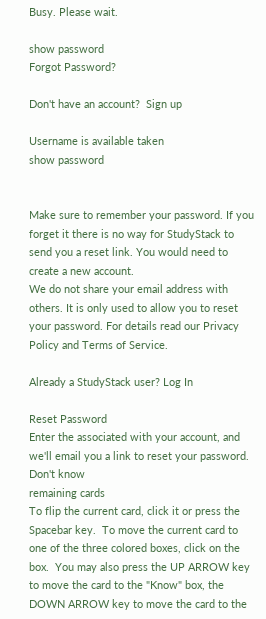Busy. Please wait.

show password
Forgot Password?

Don't have an account?  Sign up

Username is available taken
show password


Make sure to remember your password. If you forget it there is no way for StudyStack to send you a reset link. You would need to create a new account.
We do not share your email address with others. It is only used to allow you to reset your password. For details read our Privacy Policy and Terms of Service.

Already a StudyStack user? Log In

Reset Password
Enter the associated with your account, and we'll email you a link to reset your password.
Don't know
remaining cards
To flip the current card, click it or press the Spacebar key.  To move the current card to one of the three colored boxes, click on the box.  You may also press the UP ARROW key to move the card to the "Know" box, the DOWN ARROW key to move the card to the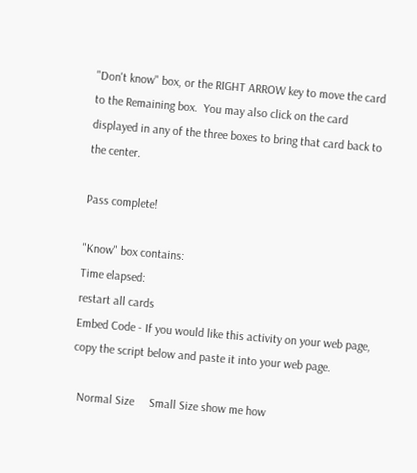"Don't know" box, or the RIGHT ARROW key to move the card to the Remaining box.  You may also click on the card displayed in any of the three boxes to bring that card back to the center.

Pass complete!

"Know" box contains:
Time elapsed:
restart all cards
Embed Code - If you would like this activity on your web page, copy the script below and paste it into your web page.

  Normal Size     Small Size show me how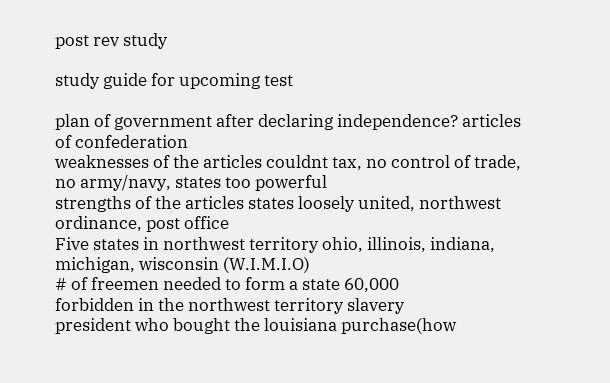post rev study

study guide for upcoming test

plan of government after declaring independence? articles of confederation
weaknesses of the articles couldnt tax, no control of trade, no army/navy, states too powerful
strengths of the articles states loosely united, northwest ordinance, post office
Five states in northwest territory ohio, illinois, indiana, michigan, wisconsin (W.I.M.I.O)
# of freemen needed to form a state 60,000
forbidden in the northwest territory slavery
president who bought the louisiana purchase(how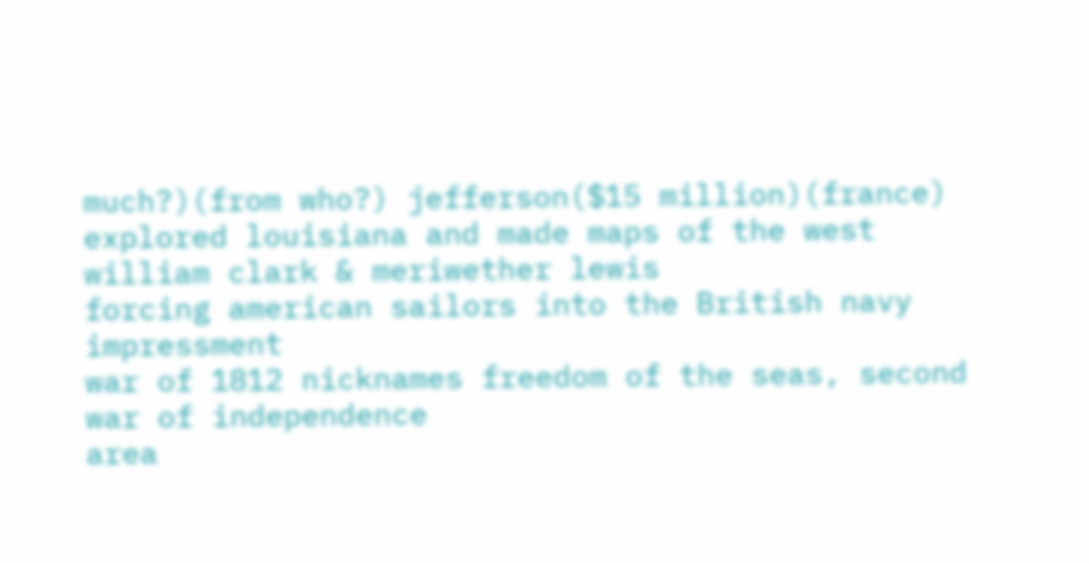much?)(from who?) jefferson($15 million)(france)
explored louisiana and made maps of the west william clark & meriwether lewis
forcing american sailors into the British navy impressment
war of 1812 nicknames freedom of the seas, second war of independence
area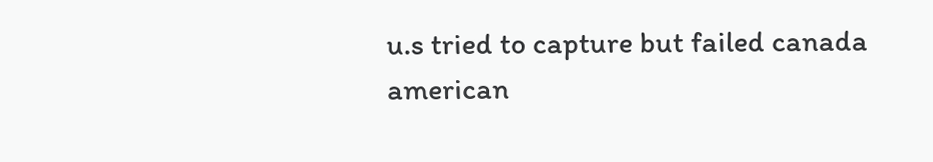u.s tried to capture but failed canada
american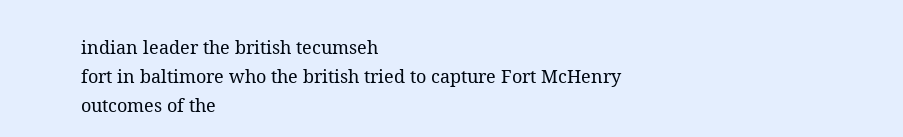indian leader the british tecumseh
fort in baltimore who the british tried to capture Fort McHenry
outcomes of the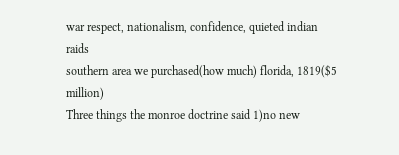war respect, nationalism, confidence, quieted indian raids
southern area we purchased(how much) florida, 1819($5 million)
Three things the monroe doctrine said 1)no new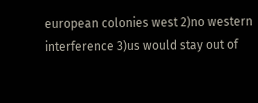european colonies west 2)no western interference 3)us would stay out of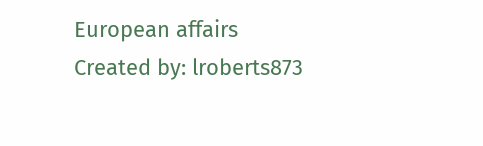European affairs
Created by: lroberts873